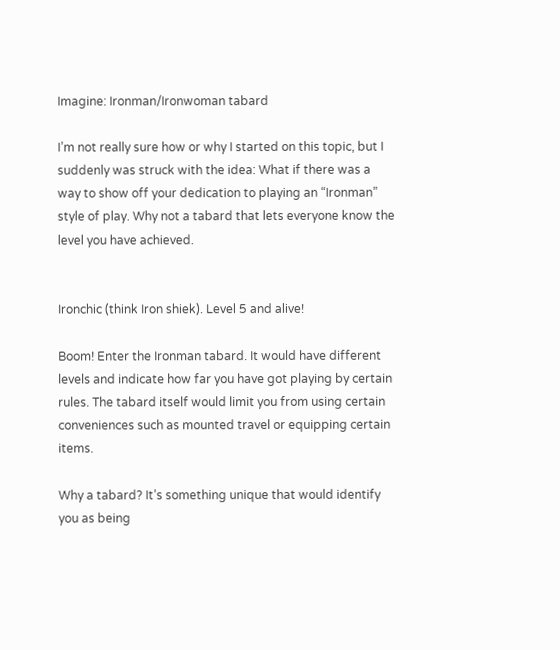Imagine: Ironman/Ironwoman tabard

I’m not really sure how or why I started on this topic, but I suddenly was struck with the idea: What if there was a way to show off your dedication to playing an “Ironman” style of play. Why not a tabard that lets everyone know the level you have achieved.


Ironchic (think Iron shiek). Level 5 and alive!

Boom! Enter the Ironman tabard. It would have different levels and indicate how far you have got playing by certain rules. The tabard itself would limit you from using certain conveniences such as mounted travel or equipping certain items.

Why a tabard? It’s something unique that would identify you as being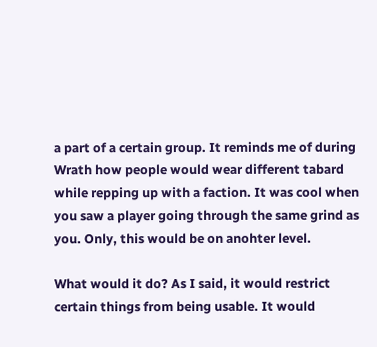a part of a certain group. It reminds me of during Wrath how people would wear different tabard while repping up with a faction. It was cool when you saw a player going through the same grind as you. Only, this would be on anohter level.

What would it do? As I said, it would restrict certain things from being usable. It would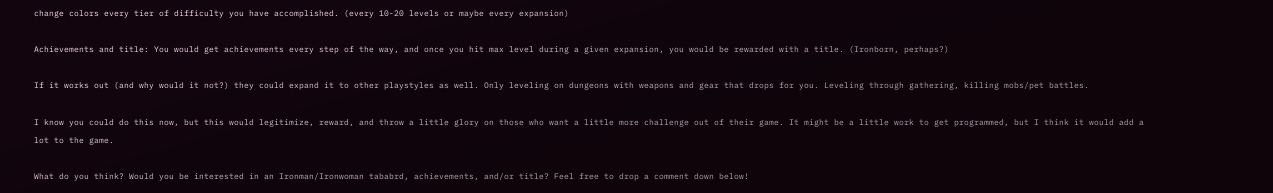change colors every tier of difficulty you have accomplished. (every 10-20 levels or maybe every expansion)

Achievements and title: You would get achievements every step of the way, and once you hit max level during a given expansion, you would be rewarded with a title. (Ironborn, perhaps?)

If it works out (and why would it not?) they could expand it to other playstyles as well. Only leveling on dungeons with weapons and gear that drops for you. Leveling through gathering, killing mobs/pet battles.

I know you could do this now, but this would legitimize, reward, and throw a little glory on those who want a little more challenge out of their game. It might be a little work to get programmed, but I think it would add a lot to the game.

What do you think? Would you be interested in an Ironman/Ironwoman tababrd, achievements, and/or title? Feel free to drop a comment down below!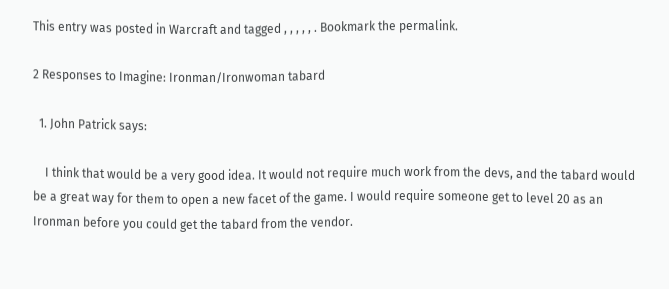This entry was posted in Warcraft and tagged , , , , , . Bookmark the permalink.

2 Responses to Imagine: Ironman/Ironwoman tabard

  1. John Patrick says:

    I think that would be a very good idea. It would not require much work from the devs, and the tabard would be a great way for them to open a new facet of the game. I would require someone get to level 20 as an Ironman before you could get the tabard from the vendor.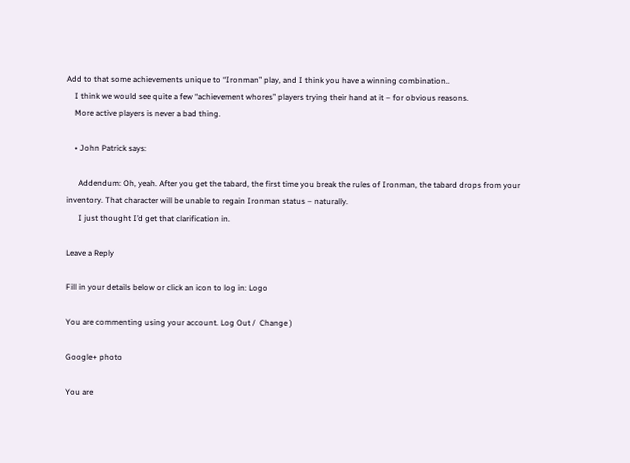Add to that some achievements unique to “Ironman” play, and I think you have a winning combination..
    I think we would see quite a few “achievement whores” players trying their hand at it – for obvious reasons.
    More active players is never a bad thing.

    • John Patrick says:

      Addendum: Oh, yeah. After you get the tabard, the first time you break the rules of Ironman, the tabard drops from your inventory. That character will be unable to regain Ironman status – naturally.
      I just thought I’d get that clarification in.

Leave a Reply

Fill in your details below or click an icon to log in: Logo

You are commenting using your account. Log Out /  Change )

Google+ photo

You are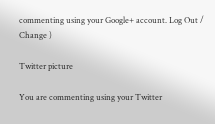commenting using your Google+ account. Log Out /  Change )

Twitter picture

You are commenting using your Twitter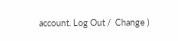account. Log Out /  Change )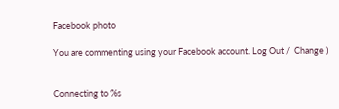Facebook photo

You are commenting using your Facebook account. Log Out /  Change )


Connecting to %s